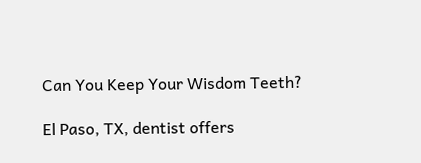Can You Keep Your Wisdom Teeth?

El Paso, TX, dentist offers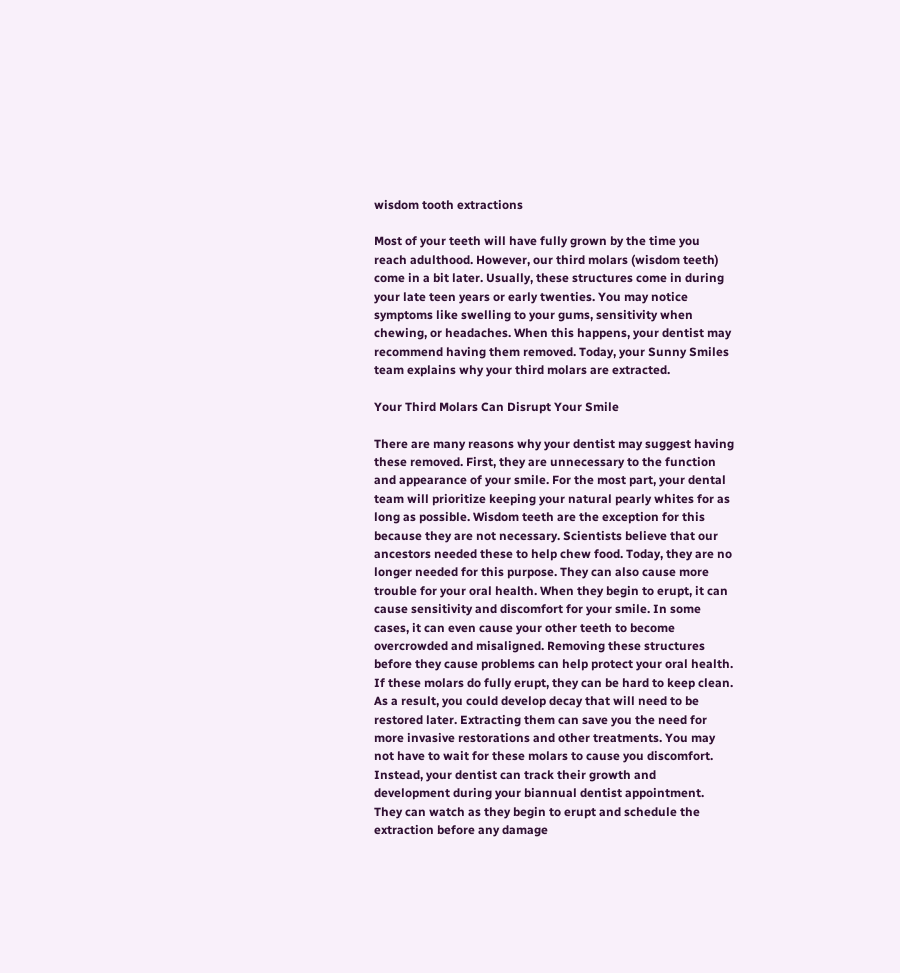wisdom tooth extractions

Most of your teeth will have fully grown by the time you reach adulthood. However, our third molars (wisdom teeth) come in a bit later. Usually, these structures come in during your late teen years or early twenties. You may notice symptoms like swelling to your gums, sensitivity when chewing, or headaches. When this happens, your dentist may recommend having them removed. Today, your Sunny Smiles team explains why your third molars are extracted.

Your Third Molars Can Disrupt Your Smile

There are many reasons why your dentist may suggest having these removed. First, they are unnecessary to the function and appearance of your smile. For the most part, your dental team will prioritize keeping your natural pearly whites for as long as possible. Wisdom teeth are the exception for this because they are not necessary. Scientists believe that our ancestors needed these to help chew food. Today, they are no longer needed for this purpose. They can also cause more trouble for your oral health. When they begin to erupt, it can cause sensitivity and discomfort for your smile. In some cases, it can even cause your other teeth to become overcrowded and misaligned. Removing these structures before they cause problems can help protect your oral health. If these molars do fully erupt, they can be hard to keep clean. As a result, you could develop decay that will need to be restored later. Extracting them can save you the need for more invasive restorations and other treatments. You may not have to wait for these molars to cause you discomfort. Instead, your dentist can track their growth and development during your biannual dentist appointment. They can watch as they begin to erupt and schedule the extraction before any damage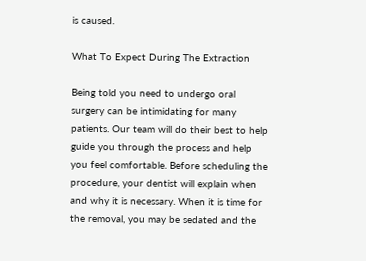is caused.

What To Expect During The Extraction

Being told you need to undergo oral surgery can be intimidating for many patients. Our team will do their best to help guide you through the process and help you feel comfortable. Before scheduling the procedure, your dentist will explain when and why it is necessary. When it is time for the removal, you may be sedated and the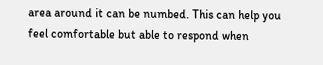area around it can be numbed. This can help you feel comfortable but able to respond when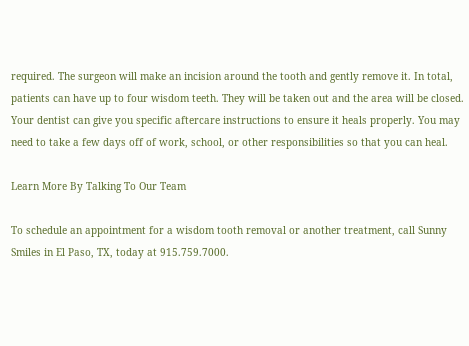required. The surgeon will make an incision around the tooth and gently remove it. In total, patients can have up to four wisdom teeth. They will be taken out and the area will be closed. Your dentist can give you specific aftercare instructions to ensure it heals properly. You may need to take a few days off of work, school, or other responsibilities so that you can heal.

Learn More By Talking To Our Team

To schedule an appointment for a wisdom tooth removal or another treatment, call Sunny Smiles in El Paso, TX, today at 915.759.7000.